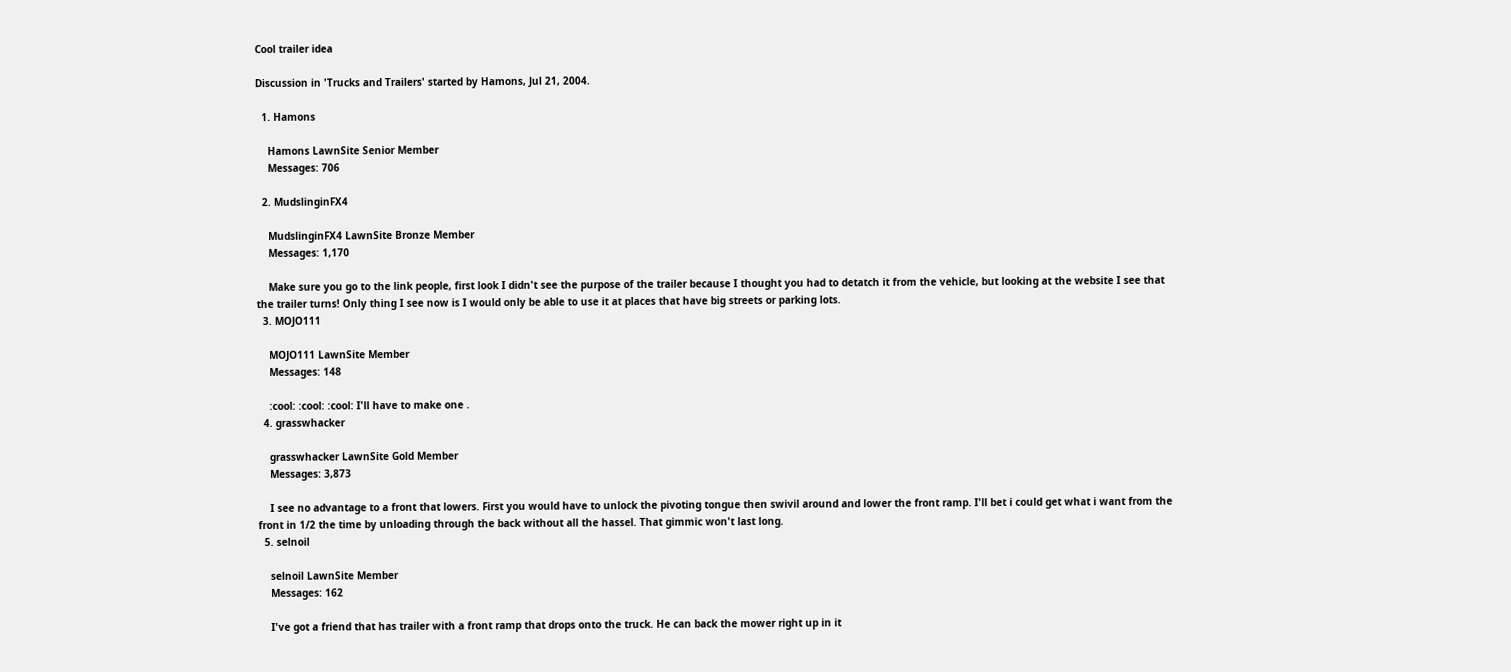Cool trailer idea

Discussion in 'Trucks and Trailers' started by Hamons, Jul 21, 2004.

  1. Hamons

    Hamons LawnSite Senior Member
    Messages: 706

  2. MudslinginFX4

    MudslinginFX4 LawnSite Bronze Member
    Messages: 1,170

    Make sure you go to the link people, first look I didn't see the purpose of the trailer because I thought you had to detatch it from the vehicle, but looking at the website I see that the trailer turns! Only thing I see now is I would only be able to use it at places that have big streets or parking lots.
  3. MOJO111

    MOJO111 LawnSite Member
    Messages: 148

    :cool: :cool: :cool: I'll have to make one .
  4. grasswhacker

    grasswhacker LawnSite Gold Member
    Messages: 3,873

    I see no advantage to a front that lowers. First you would have to unlock the pivoting tongue then swivil around and lower the front ramp. I'll bet i could get what i want from the front in 1/2 the time by unloading through the back without all the hassel. That gimmic won't last long.
  5. selnoil

    selnoil LawnSite Member
    Messages: 162

    I've got a friend that has trailer with a front ramp that drops onto the truck. He can back the mower right up in it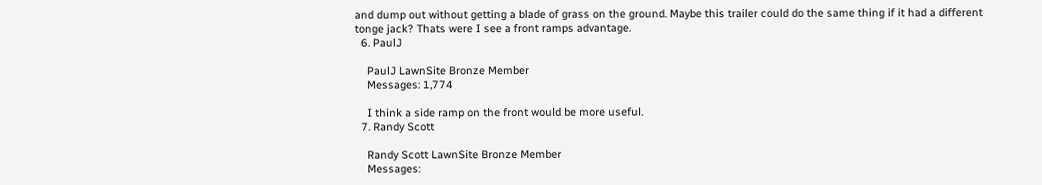and dump out without getting a blade of grass on the ground. Maybe this trailer could do the same thing if it had a different tonge jack? Thats were I see a front ramps advantage.
  6. PaulJ

    PaulJ LawnSite Bronze Member
    Messages: 1,774

    I think a side ramp on the front would be more useful.
  7. Randy Scott

    Randy Scott LawnSite Bronze Member
    Messages: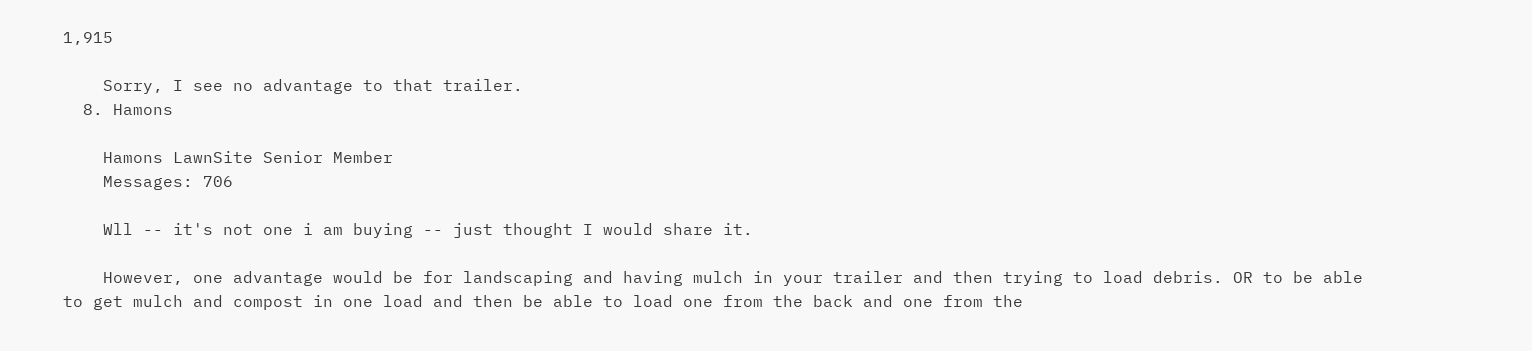1,915

    Sorry, I see no advantage to that trailer.
  8. Hamons

    Hamons LawnSite Senior Member
    Messages: 706

    Wll -- it's not one i am buying -- just thought I would share it.

    However, one advantage would be for landscaping and having mulch in your trailer and then trying to load debris. OR to be able to get mulch and compost in one load and then be able to load one from the back and one from the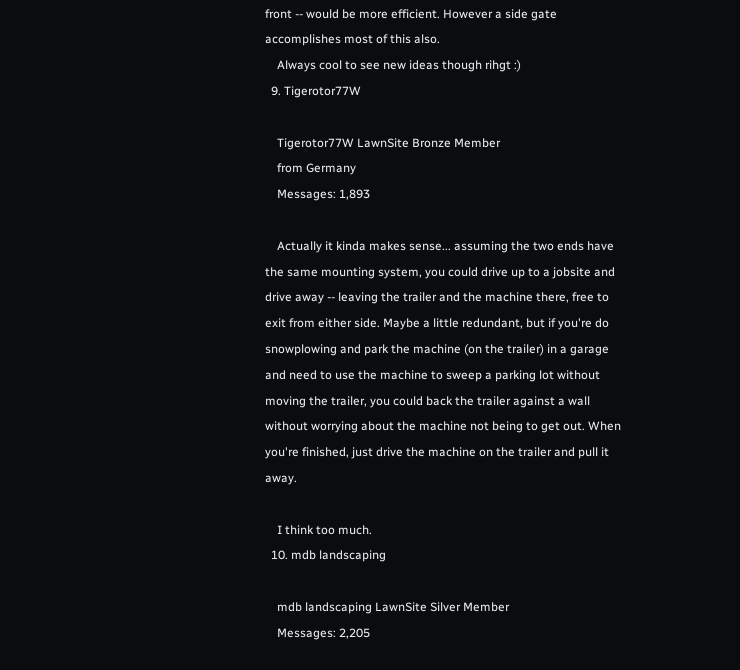front -- would be more efficient. However a side gate accomplishes most of this also.
    Always cool to see new ideas though rihgt :)
  9. Tigerotor77W

    Tigerotor77W LawnSite Bronze Member
    from Germany
    Messages: 1,893

    Actually it kinda makes sense... assuming the two ends have the same mounting system, you could drive up to a jobsite and drive away -- leaving the trailer and the machine there, free to exit from either side. Maybe a little redundant, but if you're do snowplowing and park the machine (on the trailer) in a garage and need to use the machine to sweep a parking lot without moving the trailer, you could back the trailer against a wall without worrying about the machine not being to get out. When you're finished, just drive the machine on the trailer and pull it away.

    I think too much.
  10. mdb landscaping

    mdb landscaping LawnSite Silver Member
    Messages: 2,205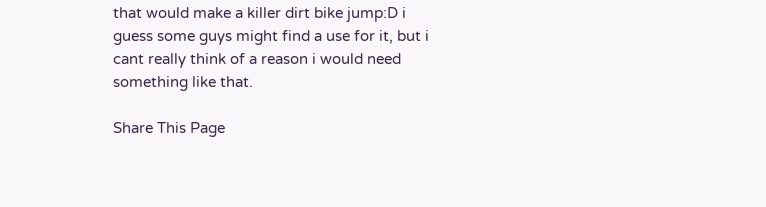that would make a killer dirt bike jump:D i guess some guys might find a use for it, but i cant really think of a reason i would need something like that.

Share This Page